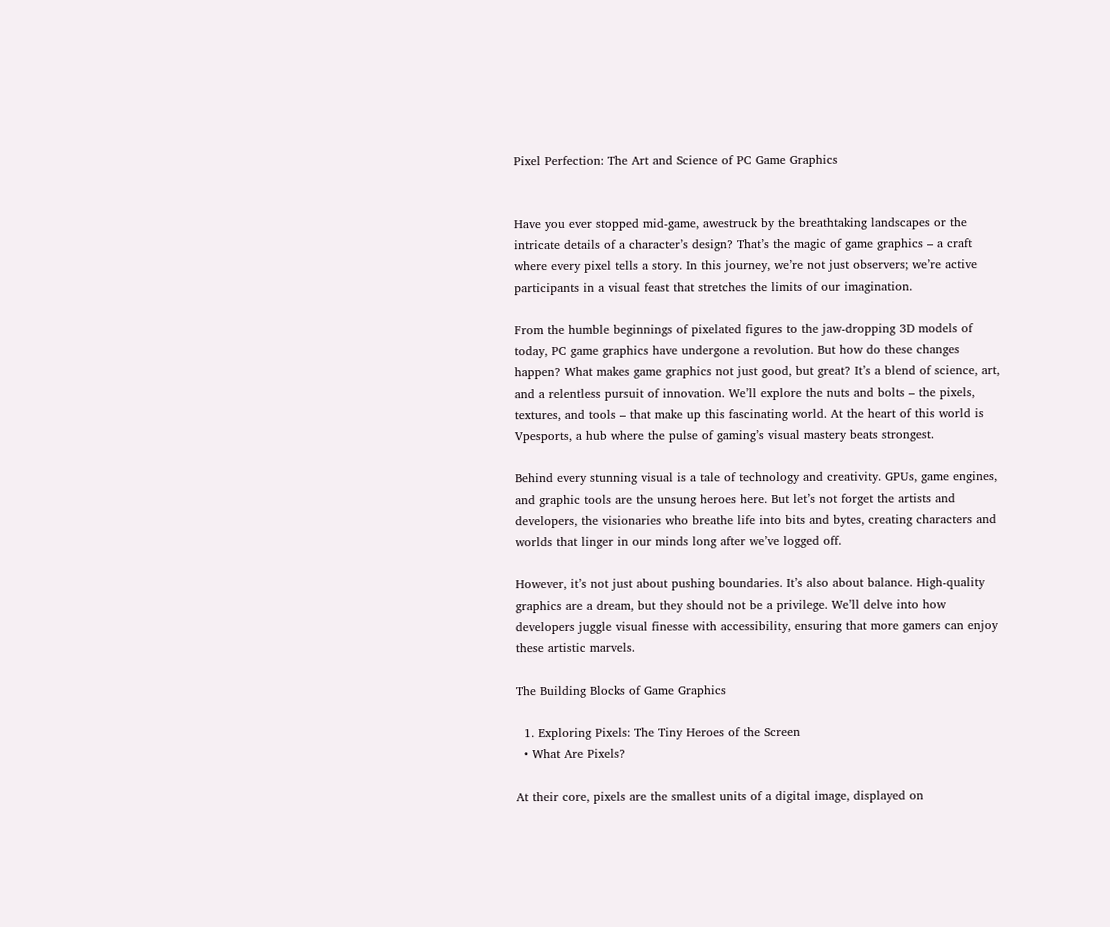Pixel Perfection: The Art and Science of PC Game Graphics


Have you ever stopped mid-game, awestruck by the breathtaking landscapes or the intricate details of a character’s design? That’s the magic of game graphics – a craft where every pixel tells a story. In this journey, we’re not just observers; we’re active participants in a visual feast that stretches the limits of our imagination.

From the humble beginnings of pixelated figures to the jaw-dropping 3D models of today, PC game graphics have undergone a revolution. But how do these changes happen? What makes game graphics not just good, but great? It’s a blend of science, art, and a relentless pursuit of innovation. We’ll explore the nuts and bolts – the pixels, textures, and tools – that make up this fascinating world. At the heart of this world is Vpesports, a hub where the pulse of gaming’s visual mastery beats strongest.

Behind every stunning visual is a tale of technology and creativity. GPUs, game engines, and graphic tools are the unsung heroes here. But let’s not forget the artists and developers, the visionaries who breathe life into bits and bytes, creating characters and worlds that linger in our minds long after we’ve logged off.

However, it’s not just about pushing boundaries. It’s also about balance. High-quality graphics are a dream, but they should not be a privilege. We’ll delve into how developers juggle visual finesse with accessibility, ensuring that more gamers can enjoy these artistic marvels.

The Building Blocks of Game Graphics

  1. Exploring Pixels: The Tiny Heroes of the Screen
  • What Are Pixels?

At their core, pixels are the smallest units of a digital image, displayed on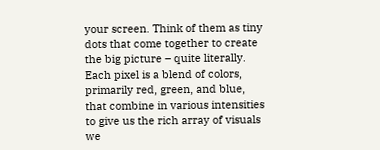your screen. Think of them as tiny dots that come together to create the big picture – quite literally. Each pixel is a blend of colors, primarily red, green, and blue, that combine in various intensities to give us the rich array of visuals we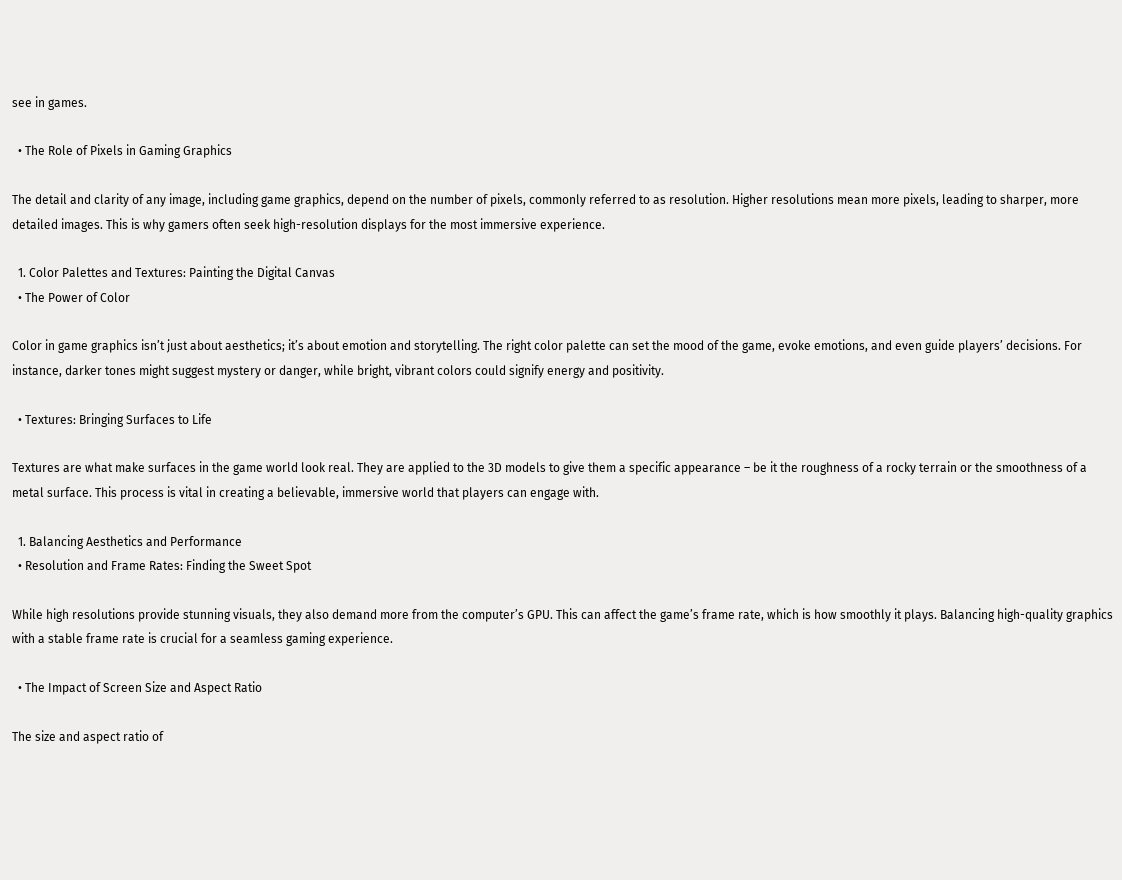see in games.

  • The Role of Pixels in Gaming Graphics

The detail and clarity of any image, including game graphics, depend on the number of pixels, commonly referred to as resolution. Higher resolutions mean more pixels, leading to sharper, more detailed images. This is why gamers often seek high-resolution displays for the most immersive experience.

  1. Color Palettes and Textures: Painting the Digital Canvas
  • The Power of Color

Color in game graphics isn’t just about aesthetics; it’s about emotion and storytelling. The right color palette can set the mood of the game, evoke emotions, and even guide players’ decisions. For instance, darker tones might suggest mystery or danger, while bright, vibrant colors could signify energy and positivity.

  • Textures: Bringing Surfaces to Life

Textures are what make surfaces in the game world look real. They are applied to the 3D models to give them a specific appearance – be it the roughness of a rocky terrain or the smoothness of a metal surface. This process is vital in creating a believable, immersive world that players can engage with.

  1. Balancing Aesthetics and Performance
  • Resolution and Frame Rates: Finding the Sweet Spot

While high resolutions provide stunning visuals, they also demand more from the computer’s GPU. This can affect the game’s frame rate, which is how smoothly it plays. Balancing high-quality graphics with a stable frame rate is crucial for a seamless gaming experience.

  • The Impact of Screen Size and Aspect Ratio

The size and aspect ratio of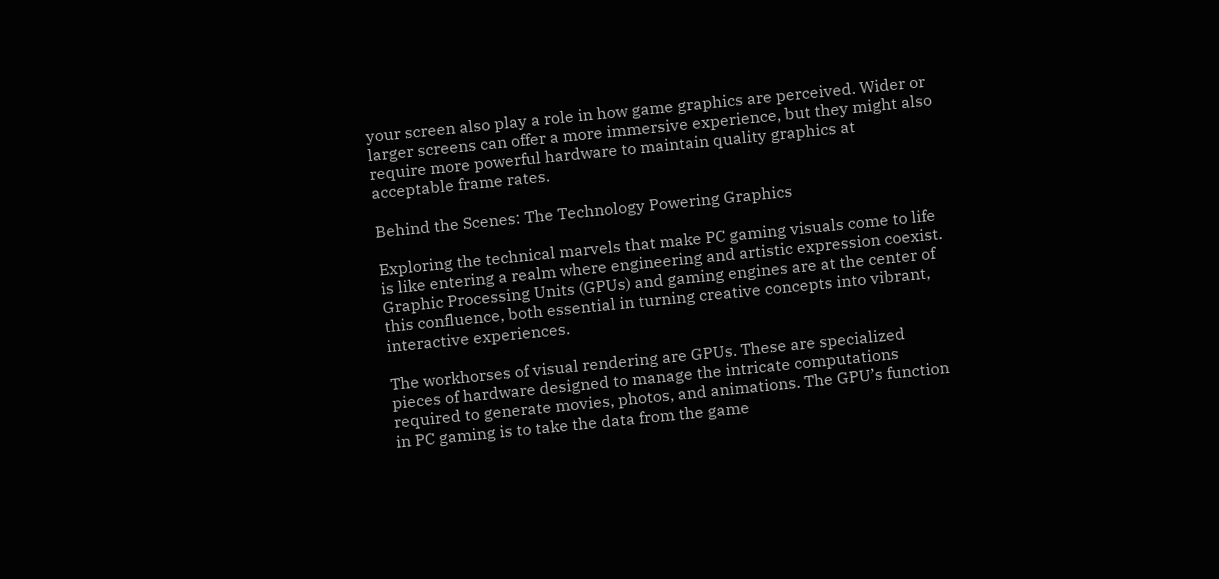your screen also play a role in how game graphics are perceived. Wider or larger screens can offer a more immersive experience, but they might also require more powerful hardware to maintain quality graphics at acceptable frame rates.

Behind the Scenes: The Technology Powering Graphics

Exploring the technical marvels that make PC gaming visuals come to life is like entering a realm where engineering and artistic expression coexist. Graphic Processing Units (GPUs) and gaming engines are at the center of this confluence, both essential in turning creative concepts into vibrant, interactive experiences.

The workhorses of visual rendering are GPUs. These are specialized pieces of hardware designed to manage the intricate computations required to generate movies, photos, and animations. The GPU’s function in PC gaming is to take the data from the game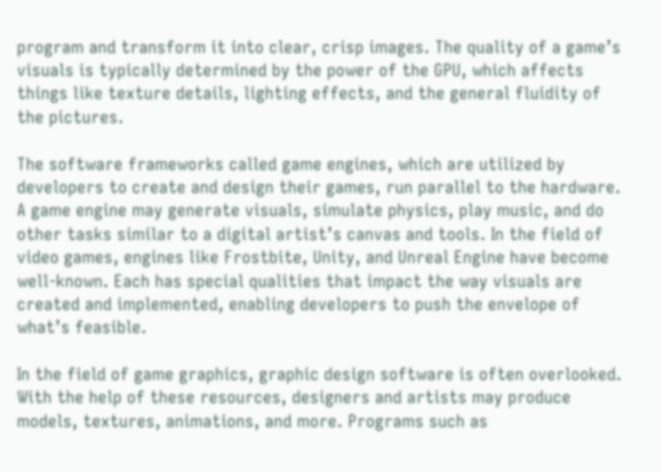program and transform it into clear, crisp images. The quality of a game’s visuals is typically determined by the power of the GPU, which affects things like texture details, lighting effects, and the general fluidity of the pictures.

The software frameworks called game engines, which are utilized by developers to create and design their games, run parallel to the hardware. A game engine may generate visuals, simulate physics, play music, and do other tasks similar to a digital artist’s canvas and tools. In the field of video games, engines like Frostbite, Unity, and Unreal Engine have become well-known. Each has special qualities that impact the way visuals are created and implemented, enabling developers to push the envelope of what’s feasible.

In the field of game graphics, graphic design software is often overlooked. With the help of these resources, designers and artists may produce models, textures, animations, and more. Programs such as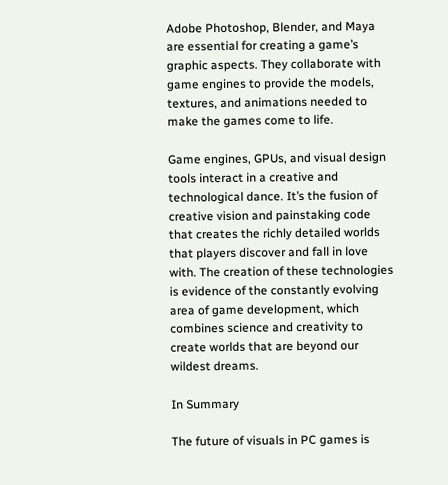Adobe Photoshop, Blender, and Maya are essential for creating a game’s graphic aspects. They collaborate with game engines to provide the models, textures, and animations needed to make the games come to life.

Game engines, GPUs, and visual design tools interact in a creative and technological dance. It’s the fusion of creative vision and painstaking code that creates the richly detailed worlds that players discover and fall in love with. The creation of these technologies is evidence of the constantly evolving area of game development, which combines science and creativity to create worlds that are beyond our wildest dreams.

In Summary

The future of visuals in PC games is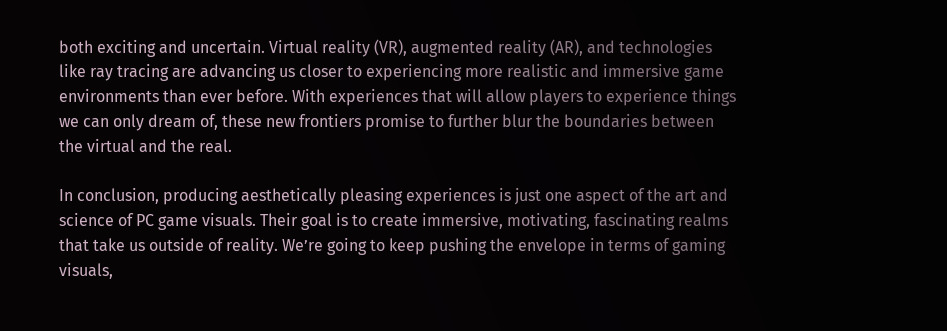both exciting and uncertain. Virtual reality (VR), augmented reality (AR), and technologies like ray tracing are advancing us closer to experiencing more realistic and immersive game environments than ever before. With experiences that will allow players to experience things we can only dream of, these new frontiers promise to further blur the boundaries between the virtual and the real.

In conclusion, producing aesthetically pleasing experiences is just one aspect of the art and science of PC game visuals. Their goal is to create immersive, motivating, fascinating realms that take us outside of reality. We’re going to keep pushing the envelope in terms of gaming visuals,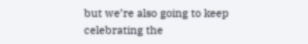but we’re also going to keep celebrating the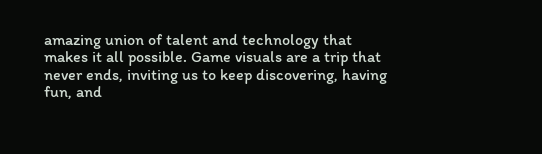amazing union of talent and technology that makes it all possible. Game visuals are a trip that never ends, inviting us to keep discovering, having fun, and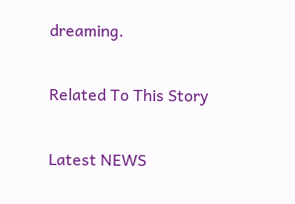dreaming.

Related To This Story

Latest NEWS